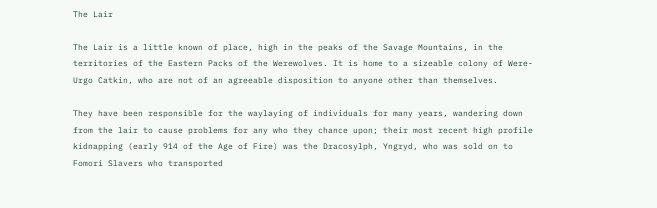The Lair

The Lair is a little known of place, high in the peaks of the Savage Mountains, in the territories of the Eastern Packs of the Werewolves. It is home to a sizeable colony of Were-Urgo Catkin, who are not of an agreeable disposition to anyone other than themselves.

They have been responsible for the waylaying of individuals for many years, wandering down from the lair to cause problems for any who they chance upon; their most recent high profile kidnapping (early 914 of the Age of Fire) was the Dracosylph, Yngryd, who was sold on to Fomori Slavers who transported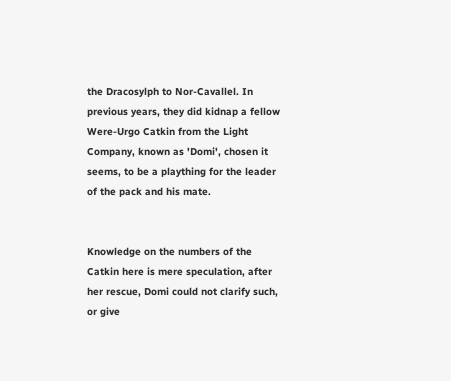the Dracosylph to Nor-Cavallel. In previous years, they did kidnap a fellow Were-Urgo Catkin from the Light Company, known as 'Domi', chosen it seems, to be a plaything for the leader of the pack and his mate.


Knowledge on the numbers of the Catkin here is mere speculation, after her rescue, Domi could not clarify such, or give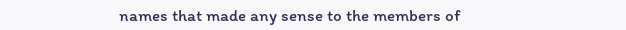names that made any sense to the members of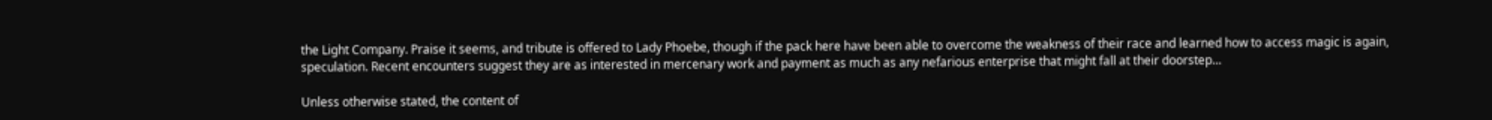the Light Company. Praise it seems, and tribute is offered to Lady Phoebe, though if the pack here have been able to overcome the weakness of their race and learned how to access magic is again, speculation. Recent encounters suggest they are as interested in mercenary work and payment as much as any nefarious enterprise that might fall at their doorstep…

Unless otherwise stated, the content of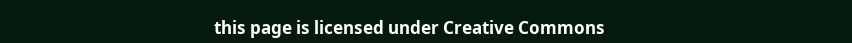this page is licensed under Creative Commons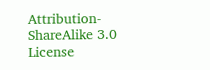Attribution-ShareAlike 3.0 License